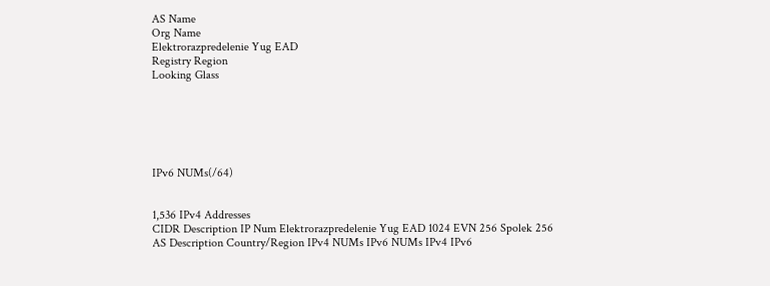AS Name
Org Name
Elektrorazpredelenie Yug EAD
Registry Region
Looking Glass






IPv6 NUMs(/64)


1,536 IPv4 Addresses
CIDR Description IP Num Elektrorazpredelenie Yug EAD 1024 EVN 256 Spolek 256
AS Description Country/Region IPv4 NUMs IPv6 NUMs IPv4 IPv6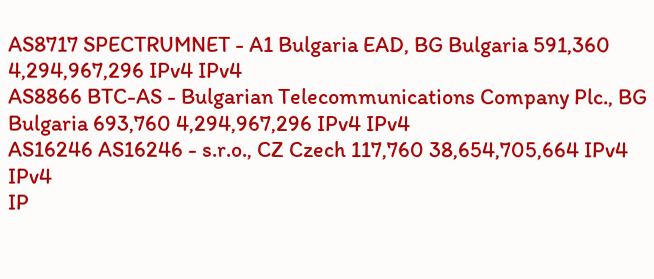AS8717 SPECTRUMNET - A1 Bulgaria EAD, BG Bulgaria 591,360 4,294,967,296 IPv4 IPv4
AS8866 BTC-AS - Bulgarian Telecommunications Company Plc., BG Bulgaria 693,760 4,294,967,296 IPv4 IPv4
AS16246 AS16246 - s.r.o., CZ Czech 117,760 38,654,705,664 IPv4 IPv4
IP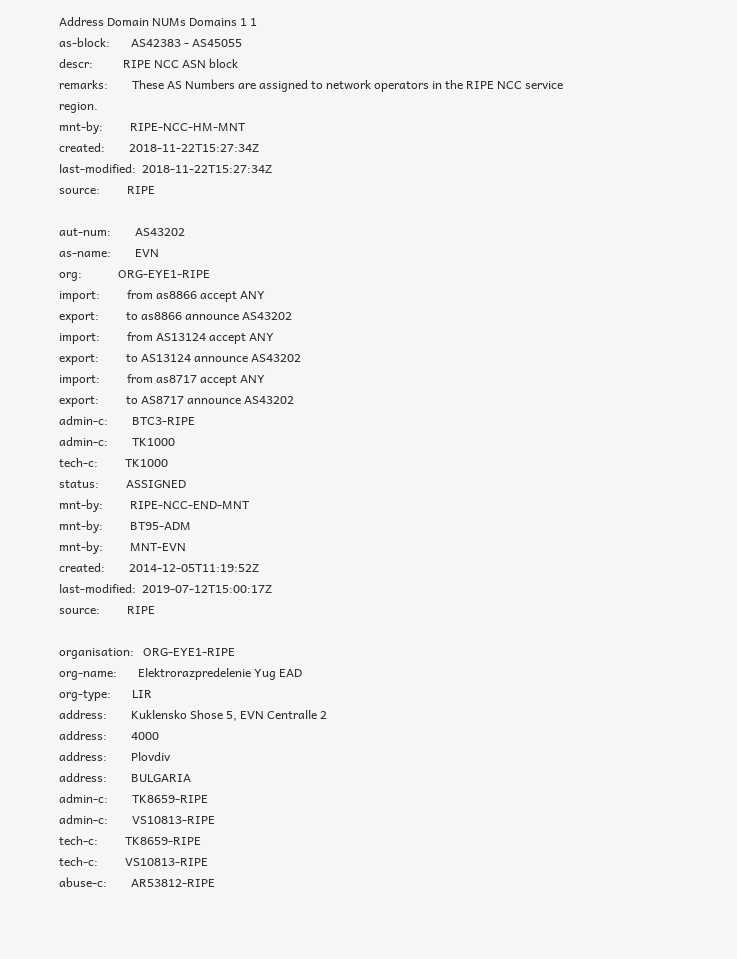Address Domain NUMs Domains 1 1
as-block:       AS42383 - AS45055
descr:          RIPE NCC ASN block
remarks:        These AS Numbers are assigned to network operators in the RIPE NCC service region.
mnt-by:         RIPE-NCC-HM-MNT
created:        2018-11-22T15:27:34Z
last-modified:  2018-11-22T15:27:34Z
source:         RIPE

aut-num:        AS43202
as-name:        EVN
org:            ORG-EYE1-RIPE
import:         from as8866 accept ANY
export:         to as8866 announce AS43202
import:         from AS13124 accept ANY
export:         to AS13124 announce AS43202
import:         from as8717 accept ANY
export:         to AS8717 announce AS43202
admin-c:        BTC3-RIPE
admin-c:        TK1000
tech-c:         TK1000
status:         ASSIGNED
mnt-by:         RIPE-NCC-END-MNT
mnt-by:         BT95-ADM
mnt-by:         MNT-EVN
created:        2014-12-05T11:19:52Z
last-modified:  2019-07-12T15:00:17Z
source:         RIPE

organisation:   ORG-EYE1-RIPE
org-name:       Elektrorazpredelenie Yug EAD
org-type:       LIR
address:        Kuklensko Shose 5, EVN Centralle 2
address:        4000
address:        Plovdiv
address:        BULGARIA
admin-c:        TK8659-RIPE
admin-c:        VS10813-RIPE
tech-c:         TK8659-RIPE
tech-c:         VS10813-RIPE
abuse-c:        AR53812-RIPE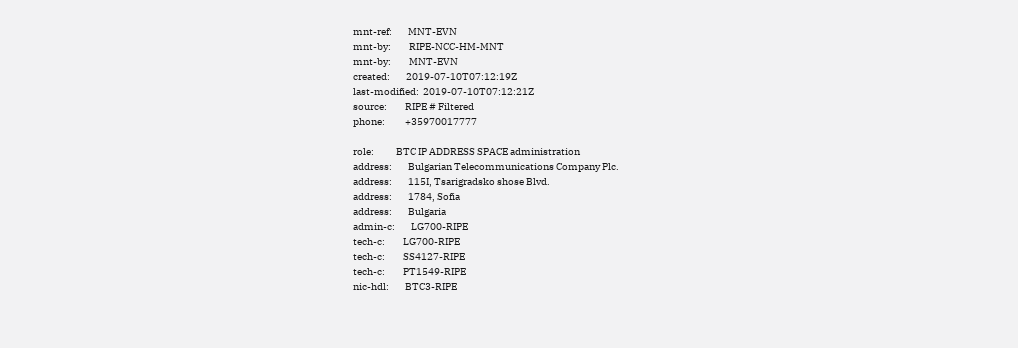mnt-ref:        MNT-EVN
mnt-by:         RIPE-NCC-HM-MNT
mnt-by:         MNT-EVN
created:        2019-07-10T07:12:19Z
last-modified:  2019-07-10T07:12:21Z
source:         RIPE # Filtered
phone:          +35970017777

role:           BTC IP ADDRESS SPACE administration
address:        Bulgarian Telecommunications Company Plc.
address:        115I, Tsarigradsko shose Blvd.
address:        1784, Sofia
address:        Bulgaria
admin-c:        LG700-RIPE
tech-c:         LG700-RIPE
tech-c:         SS4127-RIPE
tech-c:         PT1549-RIPE
nic-hdl:        BTC3-RIPE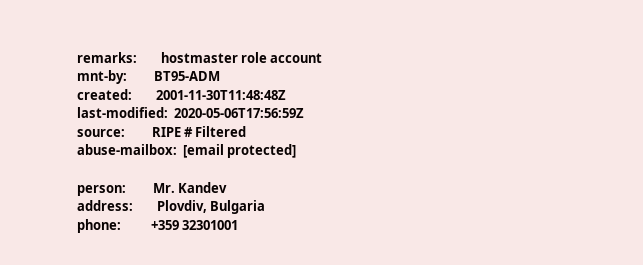remarks:        hostmaster role account
mnt-by:         BT95-ADM
created:        2001-11-30T11:48:48Z
last-modified:  2020-05-06T17:56:59Z
source:         RIPE # Filtered
abuse-mailbox:  [email protected]

person:         Mr. Kandev
address:        Plovdiv, Bulgaria
phone:          +359 32301001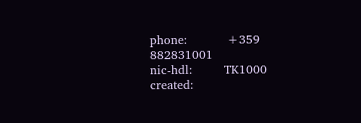phone:          +359 882831001
nic-hdl:        TK1000
created: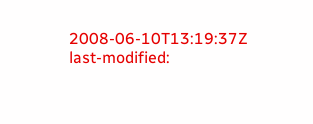2008-06-10T13:19:37Z
last-modified: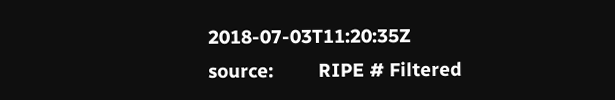2018-07-03T11:20:35Z
source:         RIPE # Filtered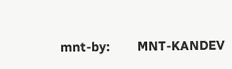mnt-by:         MNT-KANDEV